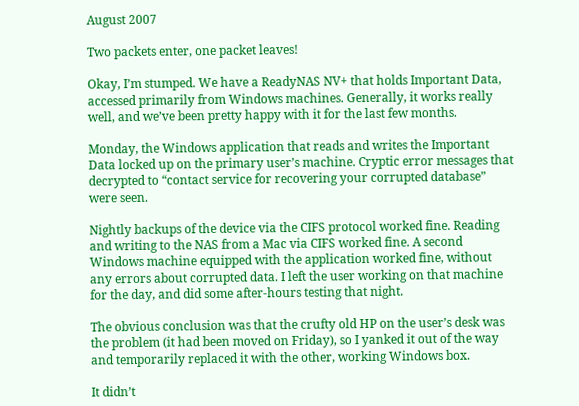August 2007

Two packets enter, one packet leaves!

Okay, I’m stumped. We have a ReadyNAS NV+ that holds Important Data, accessed primarily from Windows machines. Generally, it works really well, and we’ve been pretty happy with it for the last few months.

Monday, the Windows application that reads and writes the Important Data locked up on the primary user’s machine. Cryptic error messages that decrypted to “contact service for recovering your corrupted database” were seen.

Nightly backups of the device via the CIFS protocol worked fine. Reading and writing to the NAS from a Mac via CIFS worked fine. A second Windows machine equipped with the application worked fine, without any errors about corrupted data. I left the user working on that machine for the day, and did some after-hours testing that night.

The obvious conclusion was that the crufty old HP on the user’s desk was the problem (it had been moved on Friday), so I yanked it out of the way and temporarily replaced it with the other, working Windows box.

It didn’t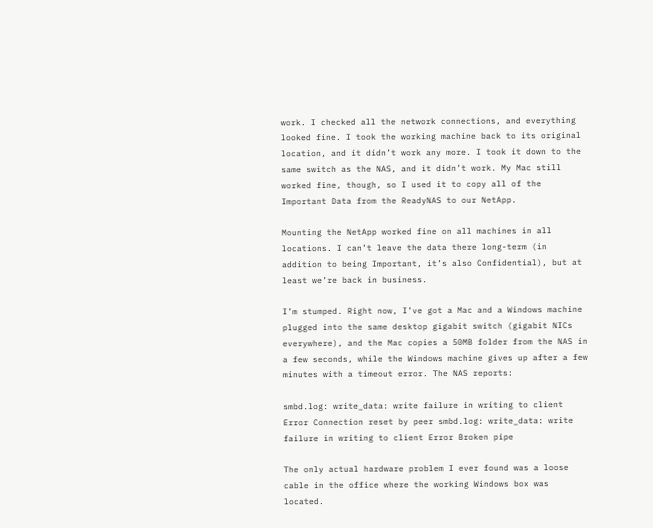work. I checked all the network connections, and everything looked fine. I took the working machine back to its original location, and it didn’t work any more. I took it down to the same switch as the NAS, and it didn’t work. My Mac still worked fine, though, so I used it to copy all of the Important Data from the ReadyNAS to our NetApp.

Mounting the NetApp worked fine on all machines in all locations. I can’t leave the data there long-term (in addition to being Important, it’s also Confidential), but at least we’re back in business.

I’m stumped. Right now, I’ve got a Mac and a Windows machine plugged into the same desktop gigabit switch (gigabit NICs everywhere), and the Mac copies a 50MB folder from the NAS in a few seconds, while the Windows machine gives up after a few minutes with a timeout error. The NAS reports:

smbd.log: write_data: write failure in writing to client Error Connection reset by peer smbd.log: write_data: write failure in writing to client Error Broken pipe

The only actual hardware problem I ever found was a loose cable in the office where the working Windows box was located.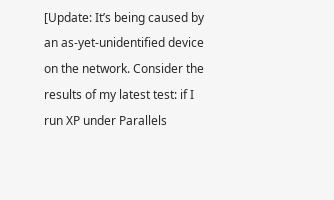[Update: It’s being caused by an as-yet-unidentified device on the network. Consider the results of my latest test: if I run XP under Parallels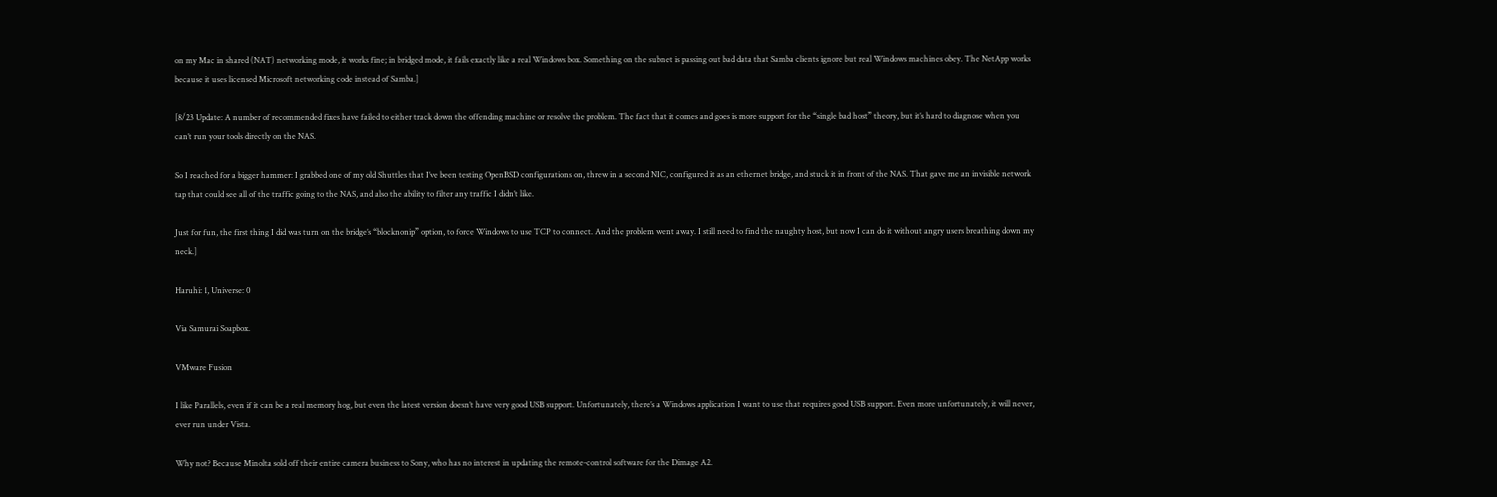on my Mac in shared (NAT) networking mode, it works fine; in bridged mode, it fails exactly like a real Windows box. Something on the subnet is passing out bad data that Samba clients ignore but real Windows machines obey. The NetApp works because it uses licensed Microsoft networking code instead of Samba.]

[8/23 Update: A number of recommended fixes have failed to either track down the offending machine or resolve the problem. The fact that it comes and goes is more support for the “single bad host” theory, but it’s hard to diagnose when you can’t run your tools directly on the NAS.

So I reached for a bigger hammer: I grabbed one of my old Shuttles that I’ve been testing OpenBSD configurations on, threw in a second NIC, configured it as an ethernet bridge, and stuck it in front of the NAS. That gave me an invisible network tap that could see all of the traffic going to the NAS, and also the ability to filter any traffic I didn’t like.

Just for fun, the first thing I did was turn on the bridge’s “blocknonip” option, to force Windows to use TCP to connect. And the problem went away. I still need to find the naughty host, but now I can do it without angry users breathing down my neck.]

Haruhi: 1, Universe: 0

Via Samurai Soapbox.

VMware Fusion

I like Parallels, even if it can be a real memory hog, but even the latest version doesn’t have very good USB support. Unfortunately, there’s a Windows application I want to use that requires good USB support. Even more unfortunately, it will never, ever run under Vista.

Why not? Because Minolta sold off their entire camera business to Sony, who has no interest in updating the remote-control software for the Dimage A2.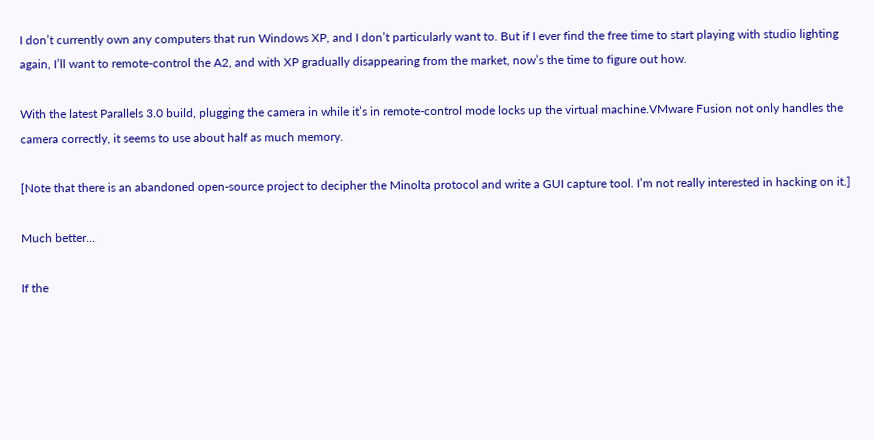I don’t currently own any computers that run Windows XP, and I don’t particularly want to. But if I ever find the free time to start playing with studio lighting again, I’ll want to remote-control the A2, and with XP gradually disappearing from the market, now’s the time to figure out how.

With the latest Parallels 3.0 build, plugging the camera in while it’s in remote-control mode locks up the virtual machine.VMware Fusion not only handles the camera correctly, it seems to use about half as much memory.

[Note that there is an abandoned open-source project to decipher the Minolta protocol and write a GUI capture tool. I’m not really interested in hacking on it.]

Much better...

If the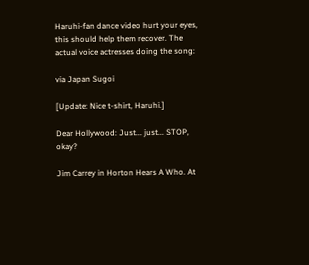Haruhi-fan dance video hurt your eyes, this should help them recover. The actual voice actresses doing the song:

via Japan Sugoi

[Update: Nice t-shirt, Haruhi.]

Dear Hollywood: Just... just... STOP, okay?

Jim Carrey in Horton Hears A Who. At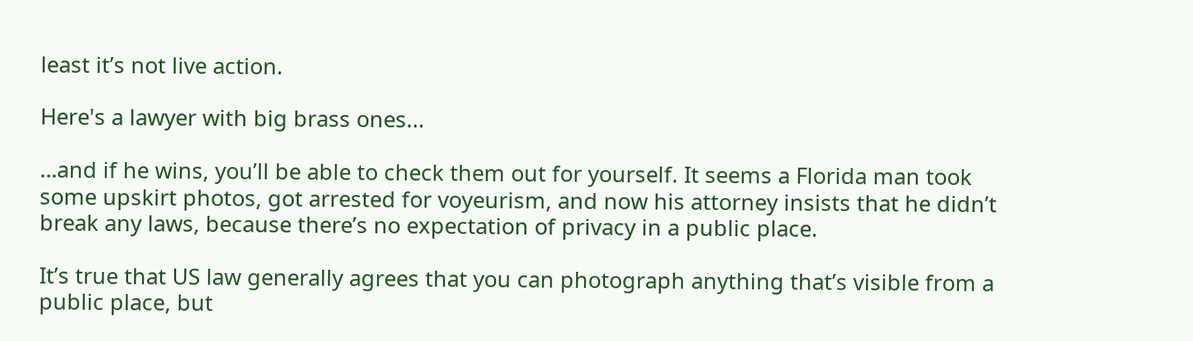least it’s not live action.

Here's a lawyer with big brass ones...

…and if he wins, you’ll be able to check them out for yourself. It seems a Florida man took some upskirt photos, got arrested for voyeurism, and now his attorney insists that he didn’t break any laws, because there’s no expectation of privacy in a public place.

It’s true that US law generally agrees that you can photograph anything that’s visible from a public place, but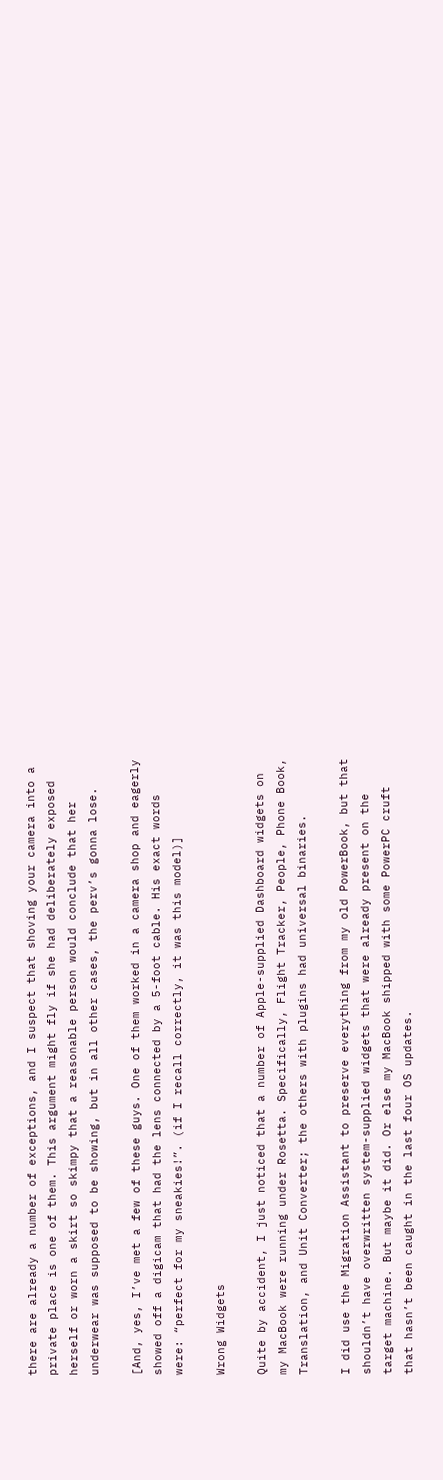there are already a number of exceptions, and I suspect that shoving your camera into a private place is one of them. This argument might fly if she had deliberately exposed herself or worn a skirt so skimpy that a reasonable person would conclude that her underwear was supposed to be showing, but in all other cases, the perv’s gonna lose.

[And, yes, I’ve met a few of these guys. One of them worked in a camera shop and eagerly showed off a digicam that had the lens connected by a 5-foot cable. His exact words were: “perfect for my sneakies!”. (if I recall correctly, it was this model)]

Wrong Widgets

Quite by accident, I just noticed that a number of Apple-supplied Dashboard widgets on my MacBook were running under Rosetta. Specifically, Flight Tracker, People, Phone Book, Translation, and Unit Converter; the others with plugins had universal binaries.

I did use the Migration Assistant to preserve everything from my old PowerBook, but that shouldn’t have overwritten system-supplied widgets that were already present on the target machine. But maybe it did. Or else my MacBook shipped with some PowerPC cruft that hasn’t been caught in the last four OS updates.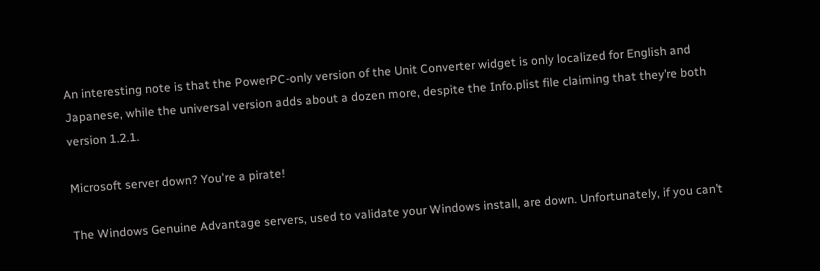An interesting note is that the PowerPC-only version of the Unit Converter widget is only localized for English and Japanese, while the universal version adds about a dozen more, despite the Info.plist file claiming that they’re both version 1.2.1.

Microsoft server down? You're a pirate!

The Windows Genuine Advantage servers, used to validate your Windows install, are down. Unfortunately, if you can’t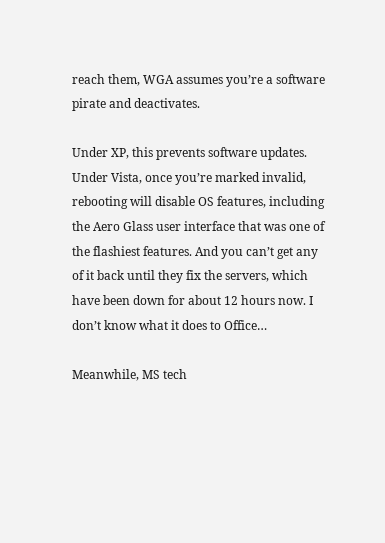reach them, WGA assumes you’re a software pirate and deactivates.

Under XP, this prevents software updates. Under Vista, once you’re marked invalid, rebooting will disable OS features, including the Aero Glass user interface that was one of the flashiest features. And you can’t get any of it back until they fix the servers, which have been down for about 12 hours now. I don’t know what it does to Office…

Meanwhile, MS tech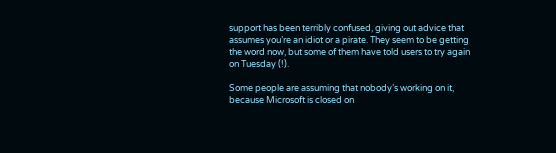support has been terribly confused, giving out advice that assumes you’re an idiot or a pirate. They seem to be getting the word now, but some of them have told users to try again on Tuesday (!).

Some people are assuming that nobody’s working on it, because Microsoft is closed on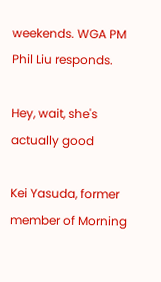weekends. WGA PM Phil Liu responds.

Hey, wait, she's actually good

Kei Yasuda, former member of Morning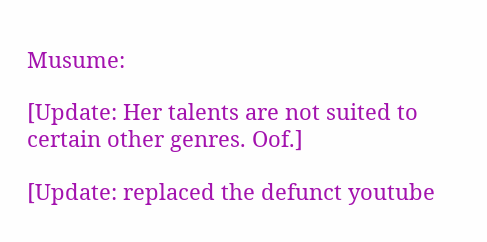Musume:

[Update: Her talents are not suited to certain other genres. Oof.]

[Update: replaced the defunct youtube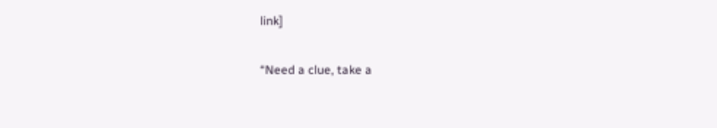link]

“Need a clue, take a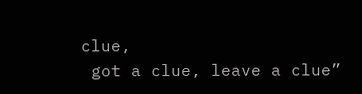clue,
 got a clue, leave a clue”